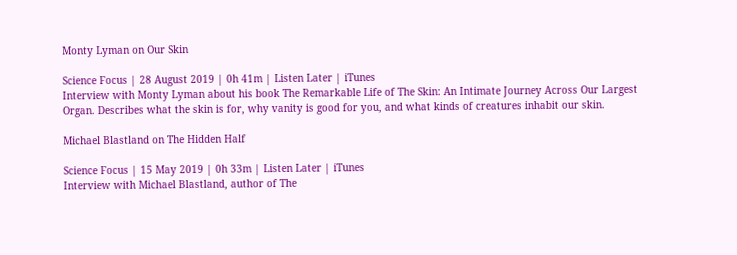Monty Lyman on Our Skin

Science Focus | 28 August 2019 | 0h 41m | Listen Later | iTunes
Interview with Monty Lyman about his book The Remarkable Life of The Skin: An Intimate Journey Across Our Largest Organ. Describes what the skin is for, why vanity is good for you, and what kinds of creatures inhabit our skin.

Michael Blastland on The Hidden Half

Science Focus | 15 May 2019 | 0h 33m | Listen Later | iTunes
Interview with Michael Blastland, author of The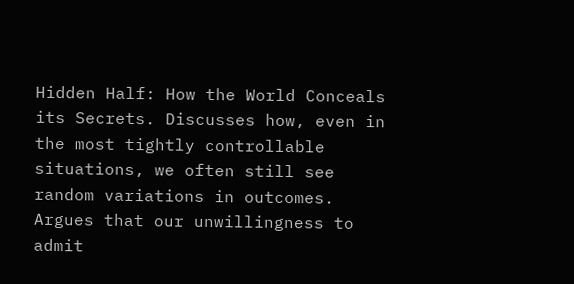Hidden Half: How the World Conceals its Secrets. Discusses how, even in the most tightly controllable situations, we often still see random variations in outcomes. Argues that our unwillingness to admit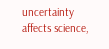uncertainty affects science,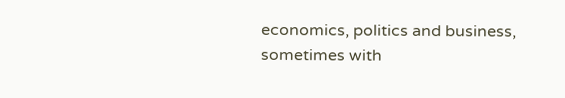economics, politics and business, sometimes with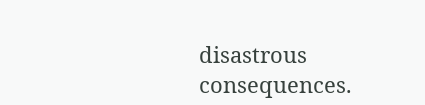disastrous consequences.